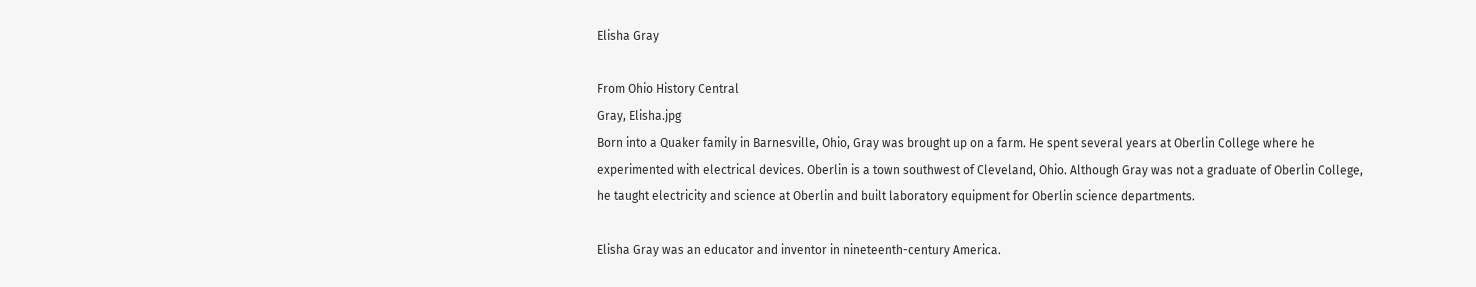Elisha Gray

From Ohio History Central
Gray, Elisha.jpg
Born into a Quaker family in Barnesville, Ohio, Gray was brought up on a farm. He spent several years at Oberlin College where he experimented with electrical devices. Oberlin is a town southwest of Cleveland, Ohio. Although Gray was not a graduate of Oberlin College, he taught electricity and science at Oberlin and built laboratory equipment for Oberlin science departments.

Elisha Gray was an educator and inventor in nineteenth-century America.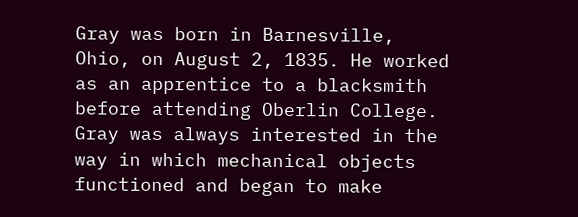Gray was born in Barnesville, Ohio, on August 2, 1835. He worked as an apprentice to a blacksmith before attending Oberlin College. Gray was always interested in the way in which mechanical objects functioned and began to make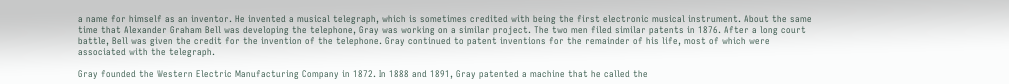a name for himself as an inventor. He invented a musical telegraph, which is sometimes credited with being the first electronic musical instrument. About the same time that Alexander Graham Bell was developing the telephone, Gray was working on a similar project. The two men filed similar patents in 1876. After a long court battle, Bell was given the credit for the invention of the telephone. Gray continued to patent inventions for the remainder of his life, most of which were associated with the telegraph.

Gray founded the Western Electric Manufacturing Company in 1872. In 1888 and 1891, Gray patented a machine that he called the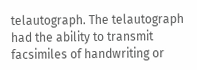telautograph. The telautograph had the ability to transmit facsimiles of handwriting or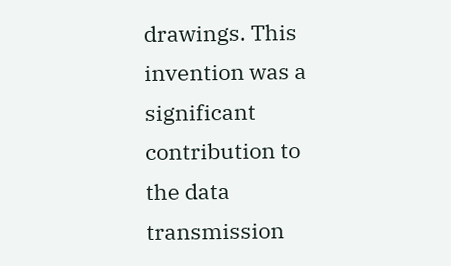drawings. This invention was a significant contribution to the data transmission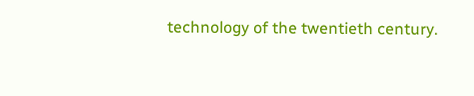technology of the twentieth century.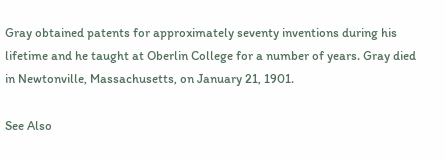Gray obtained patents for approximately seventy inventions during his lifetime and he taught at Oberlin College for a number of years. Gray died in Newtonville, Massachusetts, on January 21, 1901.

See Also